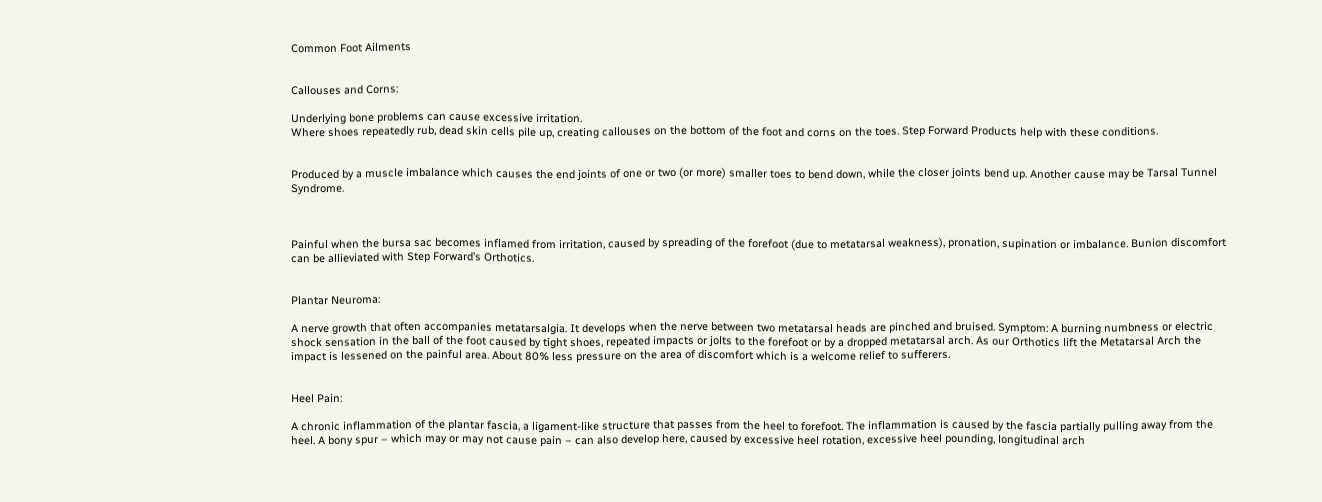Common Foot Ailments


Callouses and Corns:

Underlying bone problems can cause excessive irritation.
Where shoes repeatedly rub, dead skin cells pile up, creating callouses on the bottom of the foot and corns on the toes. Step Forward Products help with these conditions.


Produced by a muscle imbalance which causes the end joints of one or two (or more) smaller toes to bend down, while the closer joints bend up. Another cause may be Tarsal Tunnel Syndrome.



Painful when the bursa sac becomes inflamed from irritation, caused by spreading of the forefoot (due to metatarsal weakness), pronation, supination or imbalance. Bunion discomfort can be allieviated with Step Forward’s Orthotics.


Plantar Neuroma:

A nerve growth that often accompanies metatarsalgia. It develops when the nerve between two metatarsal heads are pinched and bruised. Symptom: A burning numbness or electric shock sensation in the ball of the foot caused by tight shoes, repeated impacts or jolts to the forefoot or by a dropped metatarsal arch. As our Orthotics lift the Metatarsal Arch the impact is lessened on the painful area. About 80% less pressure on the area of discomfort which is a welcome relief to sufferers.


Heel Pain:

A chronic inflammation of the plantar fascia, a ligament-like structure that passes from the heel to forefoot. The inflammation is caused by the fascia partially pulling away from the heel. A bony spur – which may or may not cause pain – can also develop here, caused by excessive heel rotation, excessive heel pounding, longitudinal arch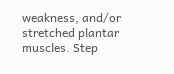weakness, and/or stretched plantar muscles. Step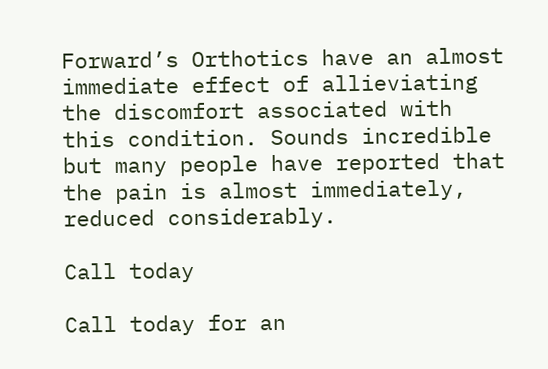Forward’s Orthotics have an almost immediate effect of allieviating the discomfort associated with this condition. Sounds incredible but many people have reported that the pain is almost immediately, reduced considerably.

Call today

Call today for an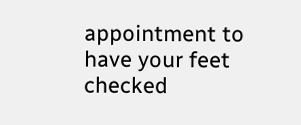appointment to have your feet checked